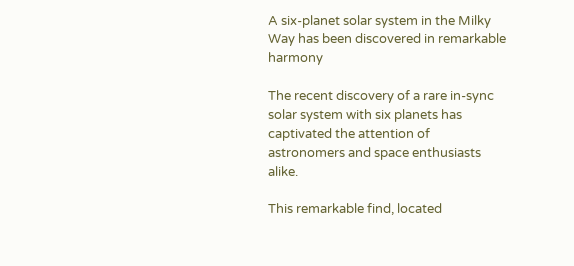A six-planet solar system in the Milky Way has been discovered in remarkable harmony

The recent discovery of a rare in-sync solar system with six planets has captivated the attention of astronomers and space enthusiasts alike.

This remarkable find, located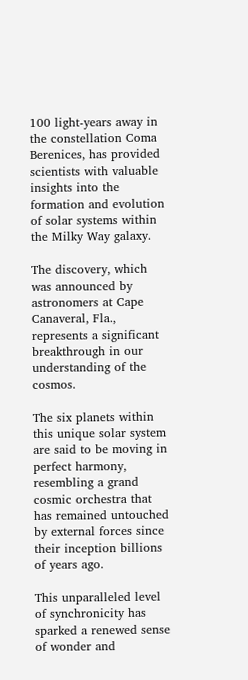100 light-years away in the constellation Coma Berenices, has provided scientists with valuable insights into the formation and evolution of solar systems within the Milky Way galaxy.

The discovery, which was announced by astronomers at Cape Canaveral, Fla., represents a significant breakthrough in our understanding of the cosmos.

The six planets within this unique solar system are said to be moving in perfect harmony, resembling a grand cosmic orchestra that has remained untouched by external forces since their inception billions of years ago.

This unparalleled level of synchronicity has sparked a renewed sense of wonder and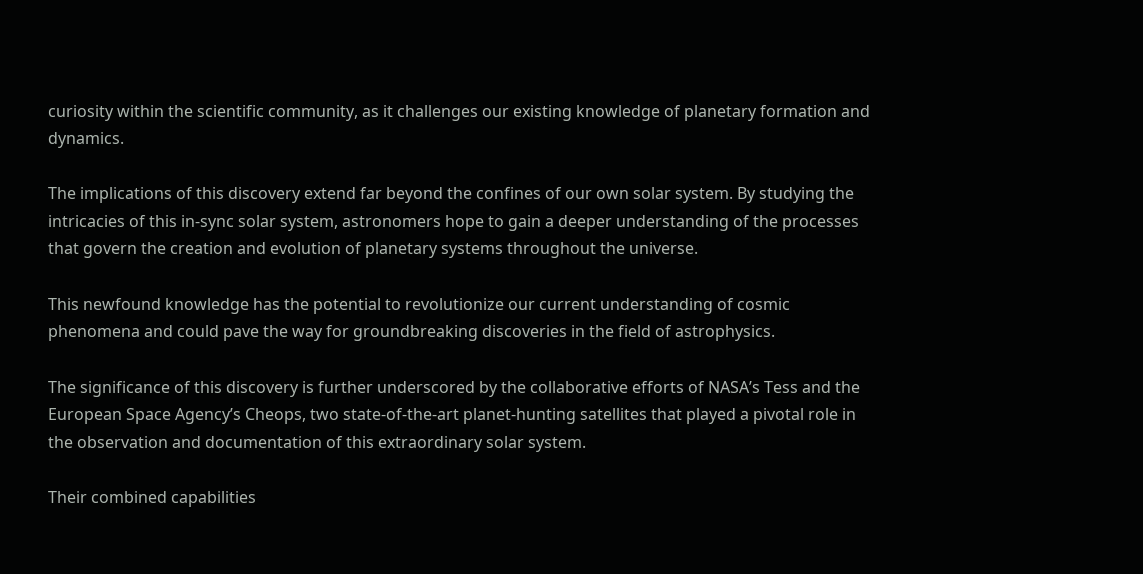curiosity within the scientific community, as it challenges our existing knowledge of planetary formation and dynamics.

The implications of this discovery extend far beyond the confines of our own solar system. By studying the intricacies of this in-sync solar system, astronomers hope to gain a deeper understanding of the processes that govern the creation and evolution of planetary systems throughout the universe.

This newfound knowledge has the potential to revolutionize our current understanding of cosmic phenomena and could pave the way for groundbreaking discoveries in the field of astrophysics.

The significance of this discovery is further underscored by the collaborative efforts of NASA’s Tess and the European Space Agency’s Cheops, two state-of-the-art planet-hunting satellites that played a pivotal role in the observation and documentation of this extraordinary solar system.

Their combined capabilities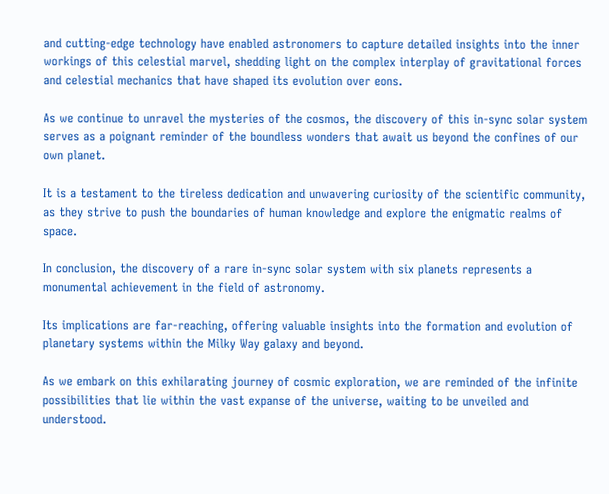and cutting-edge technology have enabled astronomers to capture detailed insights into the inner workings of this celestial marvel, shedding light on the complex interplay of gravitational forces and celestial mechanics that have shaped its evolution over eons.

As we continue to unravel the mysteries of the cosmos, the discovery of this in-sync solar system serves as a poignant reminder of the boundless wonders that await us beyond the confines of our own planet.

It is a testament to the tireless dedication and unwavering curiosity of the scientific community, as they strive to push the boundaries of human knowledge and explore the enigmatic realms of space.

In conclusion, the discovery of a rare in-sync solar system with six planets represents a monumental achievement in the field of astronomy.

Its implications are far-reaching, offering valuable insights into the formation and evolution of planetary systems within the Milky Way galaxy and beyond.

As we embark on this exhilarating journey of cosmic exploration, we are reminded of the infinite possibilities that lie within the vast expanse of the universe, waiting to be unveiled and understood.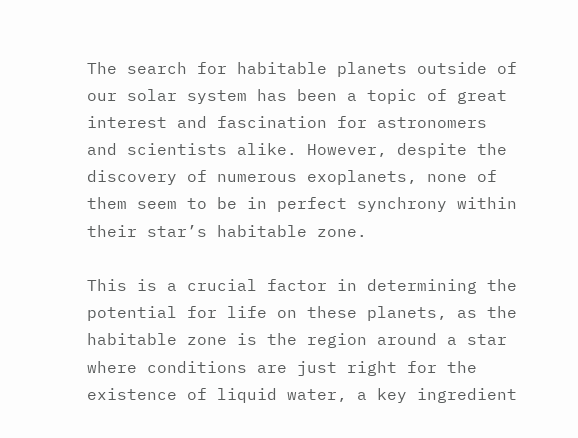The search for habitable planets outside of our solar system has been a topic of great interest and fascination for astronomers and scientists alike. However, despite the discovery of numerous exoplanets, none of them seem to be in perfect synchrony within their star’s habitable zone.

This is a crucial factor in determining the potential for life on these planets, as the habitable zone is the region around a star where conditions are just right for the existence of liquid water, a key ingredient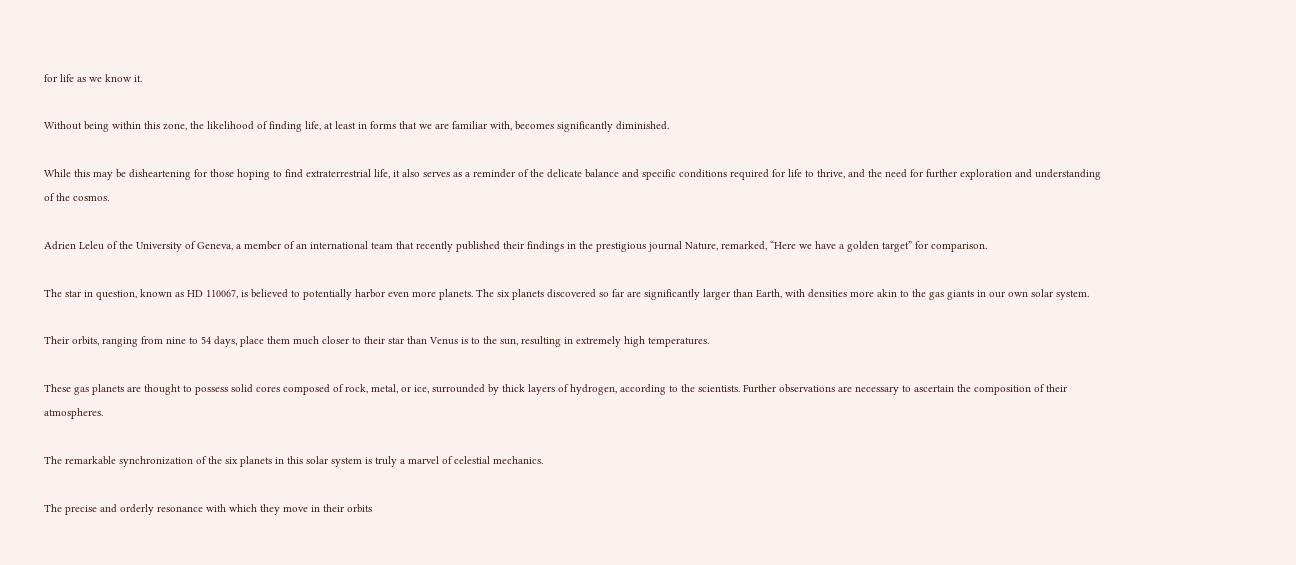for life as we know it.

Without being within this zone, the likelihood of finding life, at least in forms that we are familiar with, becomes significantly diminished.

While this may be disheartening for those hoping to find extraterrestrial life, it also serves as a reminder of the delicate balance and specific conditions required for life to thrive, and the need for further exploration and understanding of the cosmos.

Adrien Leleu of the University of Geneva, a member of an international team that recently published their findings in the prestigious journal Nature, remarked, “Here we have a golden target” for comparison.

The star in question, known as HD 110067, is believed to potentially harbor even more planets. The six planets discovered so far are significantly larger than Earth, with densities more akin to the gas giants in our own solar system.

Their orbits, ranging from nine to 54 days, place them much closer to their star than Venus is to the sun, resulting in extremely high temperatures.

These gas planets are thought to possess solid cores composed of rock, metal, or ice, surrounded by thick layers of hydrogen, according to the scientists. Further observations are necessary to ascertain the composition of their atmospheres.

The remarkable synchronization of the six planets in this solar system is truly a marvel of celestial mechanics.

The precise and orderly resonance with which they move in their orbits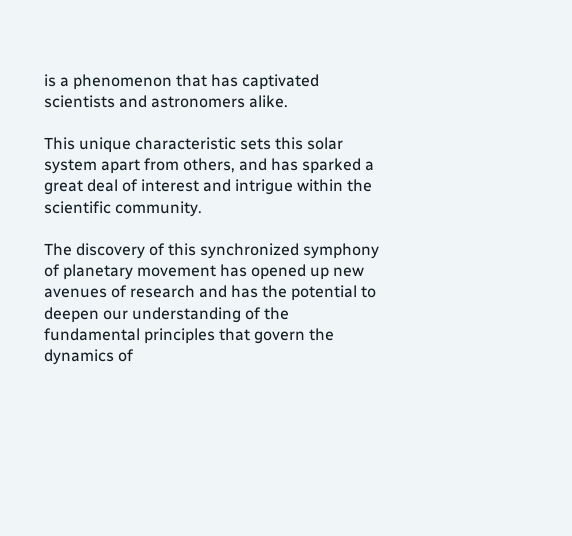is a phenomenon that has captivated scientists and astronomers alike.

This unique characteristic sets this solar system apart from others, and has sparked a great deal of interest and intrigue within the scientific community.

The discovery of this synchronized symphony of planetary movement has opened up new avenues of research and has the potential to deepen our understanding of the fundamental principles that govern the dynamics of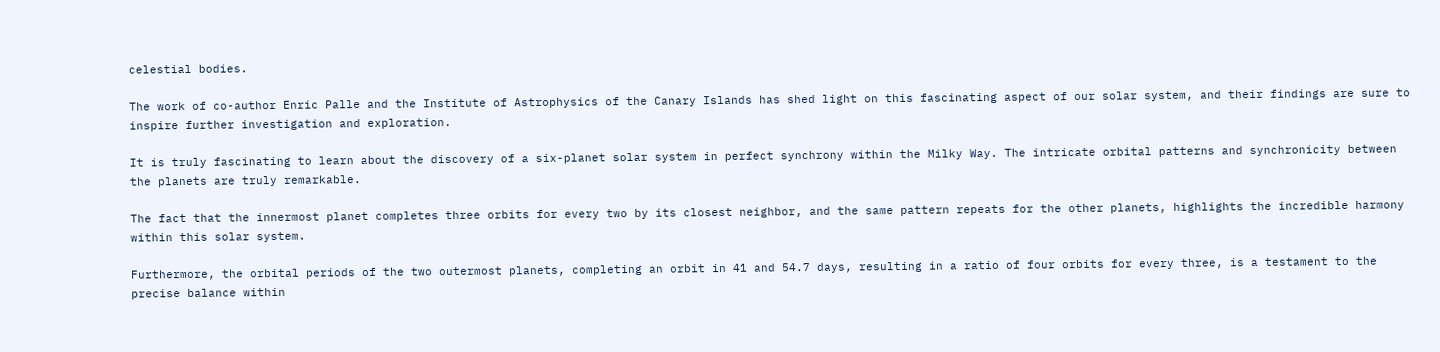celestial bodies.

The work of co-author Enric Palle and the Institute of Astrophysics of the Canary Islands has shed light on this fascinating aspect of our solar system, and their findings are sure to inspire further investigation and exploration.

It is truly fascinating to learn about the discovery of a six-planet solar system in perfect synchrony within the Milky Way. The intricate orbital patterns and synchronicity between the planets are truly remarkable.

The fact that the innermost planet completes three orbits for every two by its closest neighbor, and the same pattern repeats for the other planets, highlights the incredible harmony within this solar system.

Furthermore, the orbital periods of the two outermost planets, completing an orbit in 41 and 54.7 days, resulting in a ratio of four orbits for every three, is a testament to the precise balance within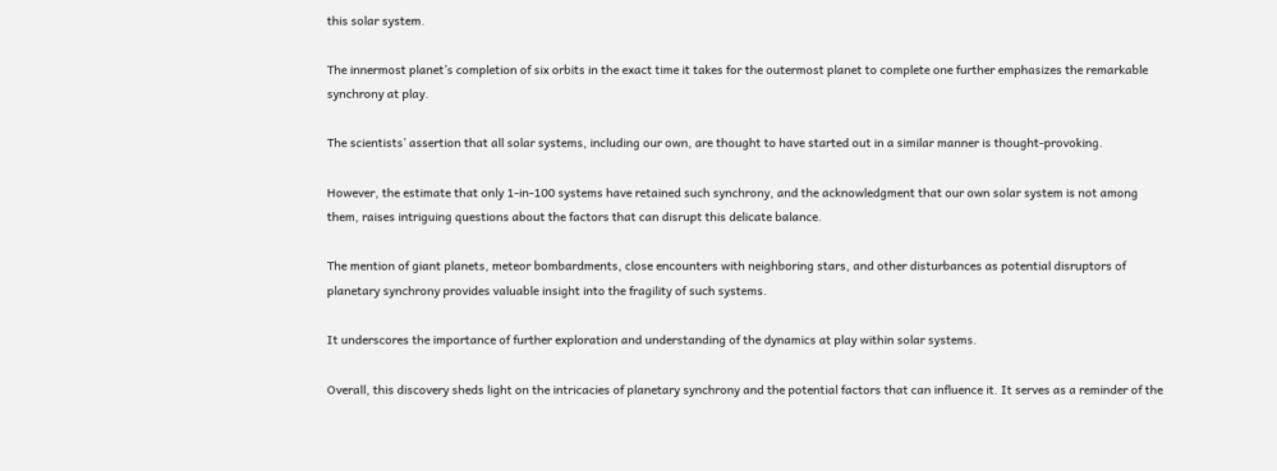this solar system.

The innermost planet’s completion of six orbits in the exact time it takes for the outermost planet to complete one further emphasizes the remarkable synchrony at play.

The scientists’ assertion that all solar systems, including our own, are thought to have started out in a similar manner is thought-provoking.

However, the estimate that only 1-in-100 systems have retained such synchrony, and the acknowledgment that our own solar system is not among them, raises intriguing questions about the factors that can disrupt this delicate balance.

The mention of giant planets, meteor bombardments, close encounters with neighboring stars, and other disturbances as potential disruptors of planetary synchrony provides valuable insight into the fragility of such systems.

It underscores the importance of further exploration and understanding of the dynamics at play within solar systems.

Overall, this discovery sheds light on the intricacies of planetary synchrony and the potential factors that can influence it. It serves as a reminder of the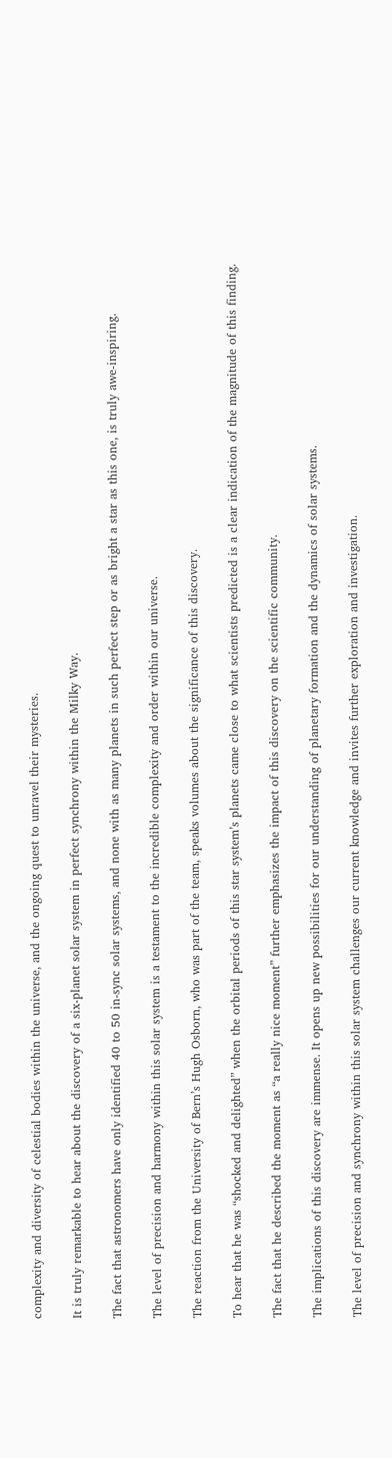complexity and diversity of celestial bodies within the universe, and the ongoing quest to unravel their mysteries.

It is truly remarkable to hear about the discovery of a six-planet solar system in perfect synchrony within the Milky Way.

The fact that astronomers have only identified 40 to 50 in-sync solar systems, and none with as many planets in such perfect step or as bright a star as this one, is truly awe-inspiring.

The level of precision and harmony within this solar system is a testament to the incredible complexity and order within our universe.

The reaction from the University of Bern’s Hugh Osborn, who was part of the team, speaks volumes about the significance of this discovery.

To hear that he was “shocked and delighted” when the orbital periods of this star system’s planets came close to what scientists predicted is a clear indication of the magnitude of this finding.

The fact that he described the moment as “a really nice moment” further emphasizes the impact of this discovery on the scientific community.

The implications of this discovery are immense. It opens up new possibilities for our understanding of planetary formation and the dynamics of solar systems.

The level of precision and synchrony within this solar system challenges our current knowledge and invites further exploration and investigation.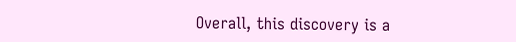Overall, this discovery is a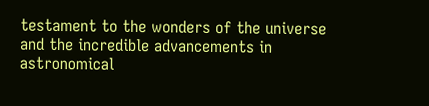testament to the wonders of the universe and the incredible advancements in astronomical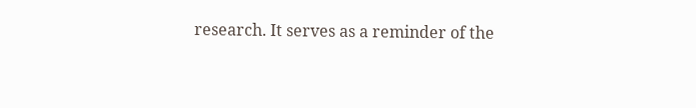research. It serves as a reminder of the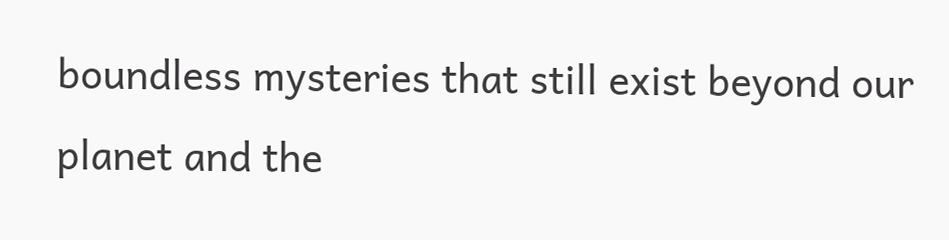boundless mysteries that still exist beyond our planet and the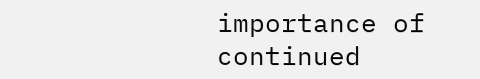importance of continued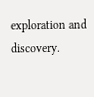exploration and discovery.